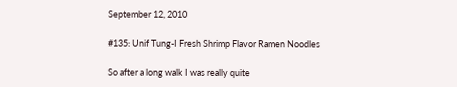September 12, 2010

#135: Unif Tung-I Fresh Shrimp Flavor Ramen Noodles

So after a long walk I was really quite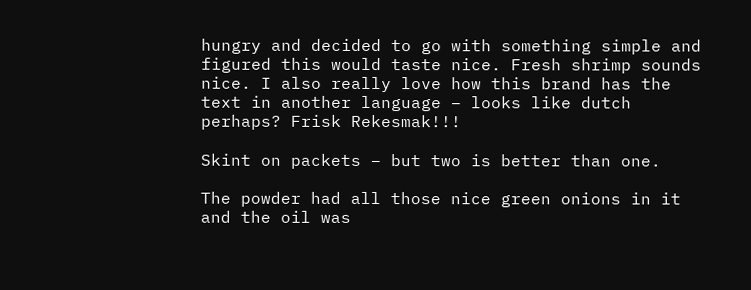hungry and decided to go with something simple and figured this would taste nice. Fresh shrimp sounds nice. I also really love how this brand has the text in another language – looks like dutch perhaps? Frisk Rekesmak!!!

Skint on packets – but two is better than one.

The powder had all those nice green onions in it and the oil was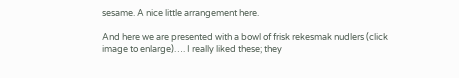sesame. A nice little arrangement here.

And here we are presented with a bowl of frisk rekesmak nudlers (click image to enlarge)…. I really liked these; they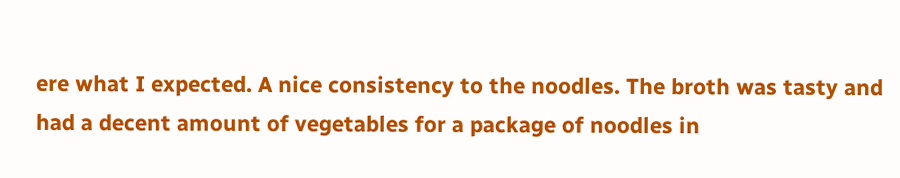ere what I expected. A nice consistency to the noodles. The broth was tasty and had a decent amount of vegetables for a package of noodles in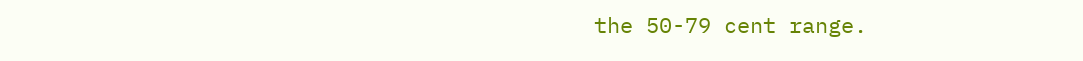the 50-79 cent range.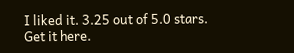I liked it. 3.25 out of 5.0 stars. Get it here.